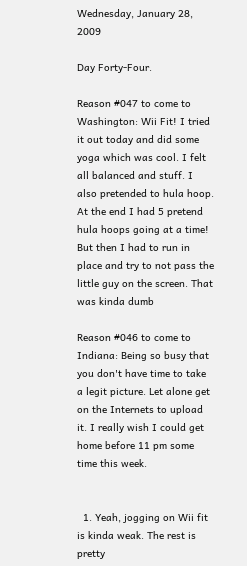Wednesday, January 28, 2009

Day Forty-Four.

Reason #047 to come to Washington: Wii Fit! I tried it out today and did some yoga which was cool. I felt all balanced and stuff. I also pretended to hula hoop. At the end I had 5 pretend hula hoops going at a time! But then I had to run in place and try to not pass the little guy on the screen. That was kinda dumb

Reason #046 to come to Indiana: Being so busy that you don't have time to take a legit picture. Let alone get on the Internets to upload it. I really wish I could get home before 11 pm some time this week.


  1. Yeah, jogging on Wii fit is kinda weak. The rest is pretty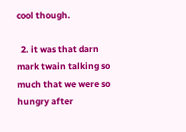cool though.

  2. it was that darn mark twain talking so much that we were so hungry after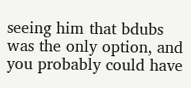seeing him that bdubs was the only option, and you probably could have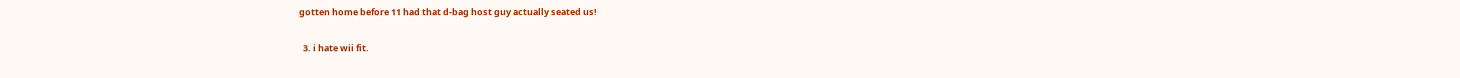gotten home before 11 had that d-bag host guy actually seated us!

  3. i hate wii fit.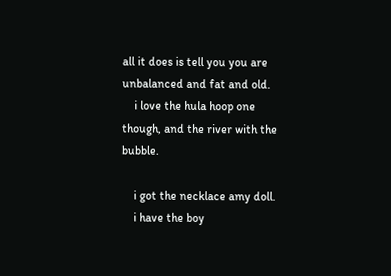all it does is tell you you are unbalanced and fat and old.
    i love the hula hoop one though, and the river with the bubble.

    i got the necklace amy doll.
    i have the boy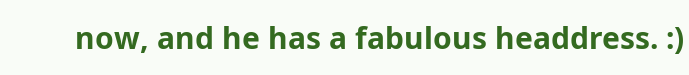now, and he has a fabulous headdress. :)